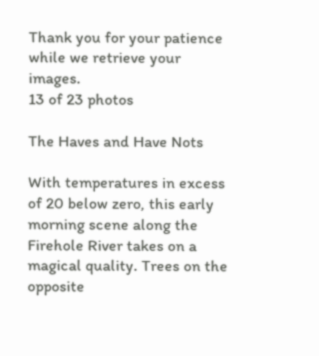Thank you for your patience while we retrieve your images.
13 of 23 photos

The Haves and Have Nots

With temperatures in excess of 20 below zero, this early morning scene along the Firehole River takes on a magical quality. Trees on the opposite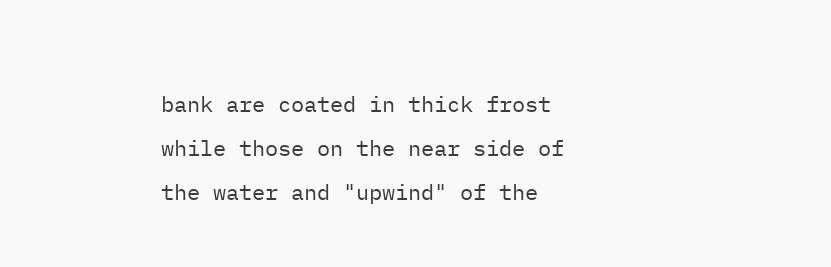bank are coated in thick frost while those on the near side of the water and "upwind" of the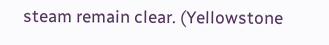steam remain clear. (Yellowstone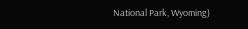National Park, Wyoming)